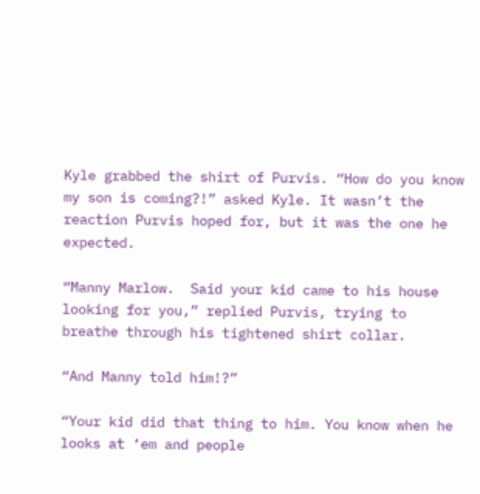Kyle grabbed the shirt of Purvis. “How do you know my son is coming?!” asked Kyle. It wasn’t the reaction Purvis hoped for, but it was the one he expected.

“Manny Marlow.  Said your kid came to his house looking for you,” replied Purvis, trying to breathe through his tightened shirt collar.

“And Manny told him!?”

“Your kid did that thing to him. You know when he looks at ‘em and people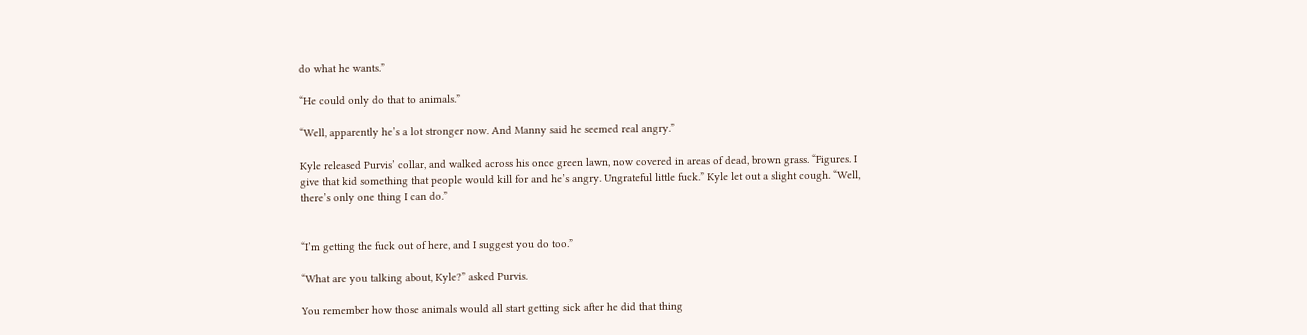do what he wants.”

“He could only do that to animals.”

“Well, apparently he’s a lot stronger now. And Manny said he seemed real angry.”

Kyle released Purvis’ collar, and walked across his once green lawn, now covered in areas of dead, brown grass. “Figures. I give that kid something that people would kill for and he’s angry. Ungrateful little fuck.” Kyle let out a slight cough. “Well, there’s only one thing I can do.”


“I’m getting the fuck out of here, and I suggest you do too.”

“What are you talking about, Kyle?” asked Purvis.

You remember how those animals would all start getting sick after he did that thing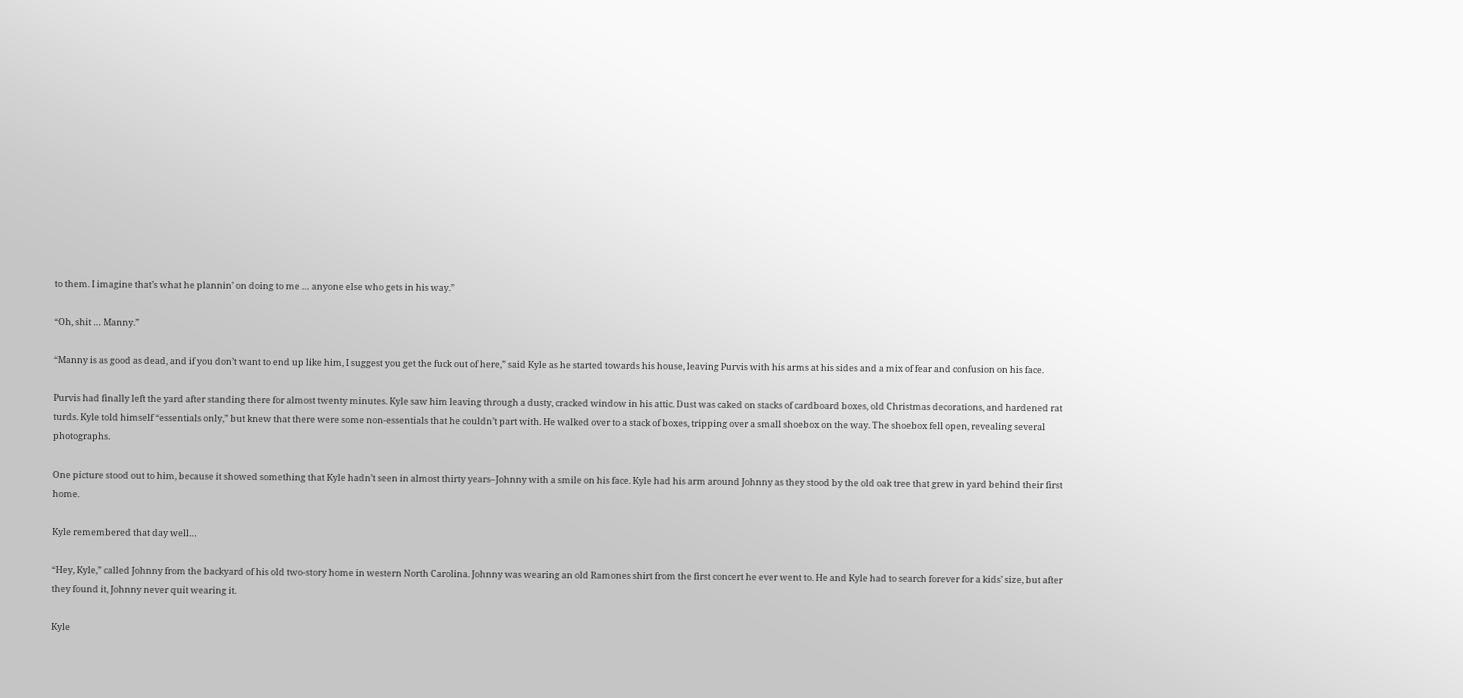to them. I imagine that’s what he plannin’ on doing to me … anyone else who gets in his way.”

“Oh, shit … Manny.”

“Manny is as good as dead, and if you don’t want to end up like him, I suggest you get the fuck out of here,” said Kyle as he started towards his house, leaving Purvis with his arms at his sides and a mix of fear and confusion on his face.

Purvis had finally left the yard after standing there for almost twenty minutes. Kyle saw him leaving through a dusty, cracked window in his attic. Dust was caked on stacks of cardboard boxes, old Christmas decorations, and hardened rat turds. Kyle told himself “essentials only,” but knew that there were some non-essentials that he couldn’t part with. He walked over to a stack of boxes, tripping over a small shoebox on the way. The shoebox fell open, revealing several photographs.

One picture stood out to him, because it showed something that Kyle hadn’t seen in almost thirty years–Johnny with a smile on his face. Kyle had his arm around Johnny as they stood by the old oak tree that grew in yard behind their first home.

Kyle remembered that day well…

“Hey, Kyle,” called Johnny from the backyard of his old two-story home in western North Carolina. Johnny was wearing an old Ramones shirt from the first concert he ever went to. He and Kyle had to search forever for a kids’ size, but after they found it, Johnny never quit wearing it.

Kyle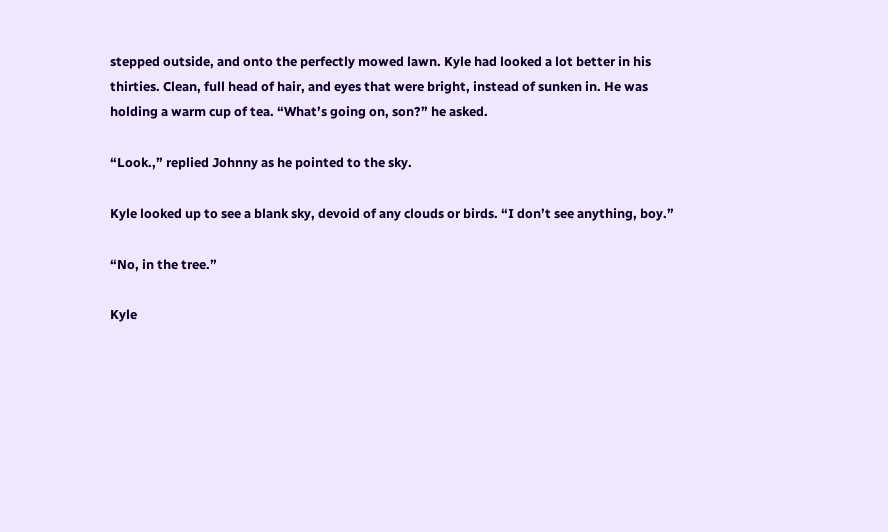stepped outside, and onto the perfectly mowed lawn. Kyle had looked a lot better in his thirties. Clean, full head of hair, and eyes that were bright, instead of sunken in. He was holding a warm cup of tea. “What’s going on, son?” he asked.

“Look.,” replied Johnny as he pointed to the sky.

Kyle looked up to see a blank sky, devoid of any clouds or birds. “I don’t see anything, boy.”

“No, in the tree.”

Kyle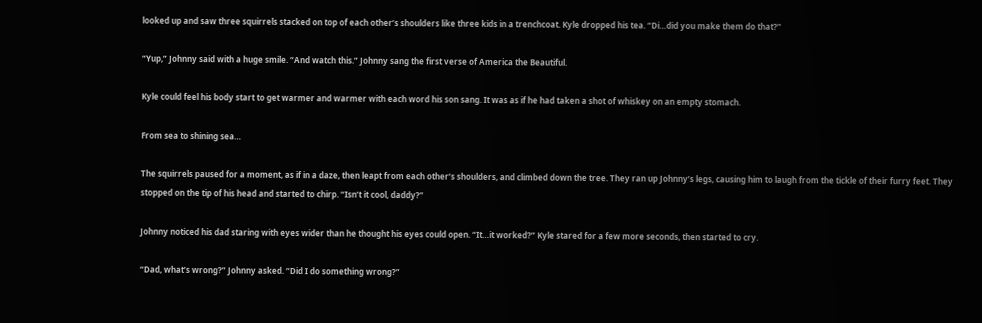looked up and saw three squirrels stacked on top of each other’s shoulders like three kids in a trenchcoat. Kyle dropped his tea. “Di…did you make them do that?”

“Yup,” Johnny said with a huge smile. “And watch this.” Johnny sang the first verse of America the Beautiful.

Kyle could feel his body start to get warmer and warmer with each word his son sang. It was as if he had taken a shot of whiskey on an empty stomach.

From sea to shining sea…

The squirrels paused for a moment, as if in a daze, then leapt from each other’s shoulders, and climbed down the tree. They ran up Johnny’s legs, causing him to laugh from the tickle of their furry feet. They stopped on the tip of his head and started to chirp. “Isn’t it cool, daddy?”

Johnny noticed his dad staring with eyes wider than he thought his eyes could open. “It…it worked?” Kyle stared for a few more seconds, then started to cry.

“Dad, what’s wrong?” Johnny asked. “Did I do something wrong?”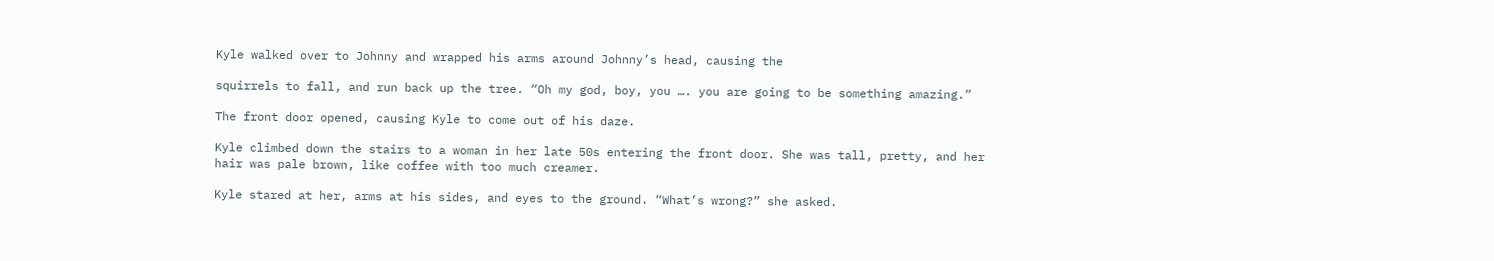Kyle walked over to Johnny and wrapped his arms around Johnny’s head, causing the

squirrels to fall, and run back up the tree. “Oh my god, boy, you …. you are going to be something amazing.”

The front door opened, causing Kyle to come out of his daze.

Kyle climbed down the stairs to a woman in her late 50s entering the front door. She was tall, pretty, and her hair was pale brown, like coffee with too much creamer.

Kyle stared at her, arms at his sides, and eyes to the ground. “What’s wrong?” she asked.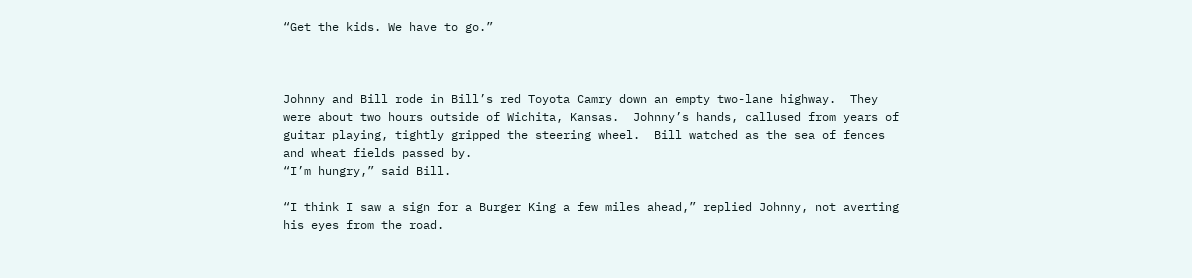“Get the kids. We have to go.”



Johnny and Bill rode in Bill’s red Toyota Camry down an empty two-lane highway.  They were about two hours outside of Wichita, Kansas.  Johnny’s hands, callused from years of guitar playing, tightly gripped the steering wheel.  Bill watched as the sea of fences and wheat fields passed by.
“I’m hungry,” said Bill.

“I think I saw a sign for a Burger King a few miles ahead,” replied Johnny, not averting his eyes from the road.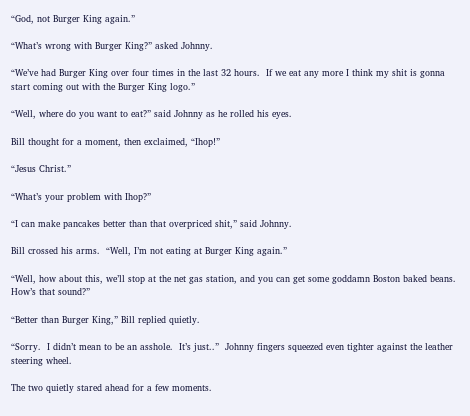“God, not Burger King again.”

“What’s wrong with Burger King?” asked Johnny.

“We’ve had Burger King over four times in the last 32 hours.  If we eat any more I think my shit is gonna start coming out with the Burger King logo.”

“Well, where do you want to eat?” said Johnny as he rolled his eyes.

Bill thought for a moment, then exclaimed, “Ihop!”

“Jesus Christ.”

“What’s your problem with Ihop?”

“I can make pancakes better than that overpriced shit,” said Johnny.

Bill crossed his arms.  “Well, I’m not eating at Burger King again.”

“Well, how about this, we’ll stop at the net gas station, and you can get some goddamn Boston baked beans.  How’s that sound?”

“Better than Burger King,” Bill replied quietly.

“Sorry.  I didn’t mean to be an asshole.  It’s just..”  Johnny fingers squeezed even tighter against the leather steering wheel.

The two quietly stared ahead for a few moments.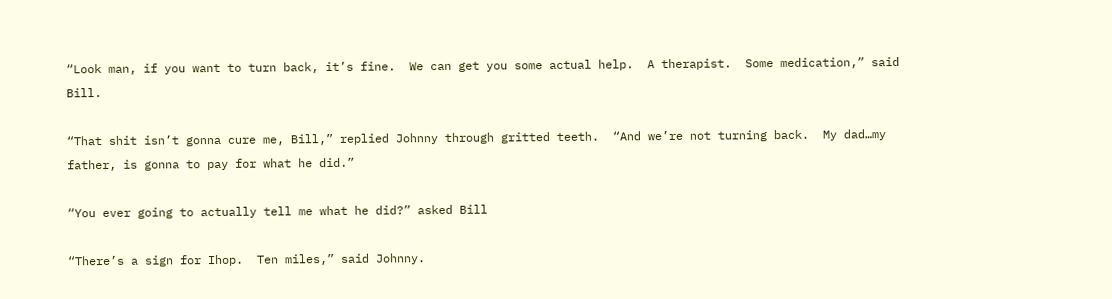“Look man, if you want to turn back, it’s fine.  We can get you some actual help.  A therapist.  Some medication,” said Bill.

“That shit isn’t gonna cure me, Bill,” replied Johnny through gritted teeth.  “And we’re not turning back.  My dad…my father, is gonna to pay for what he did.”

“You ever going to actually tell me what he did?” asked Bill

“There’s a sign for Ihop.  Ten miles,” said Johnny.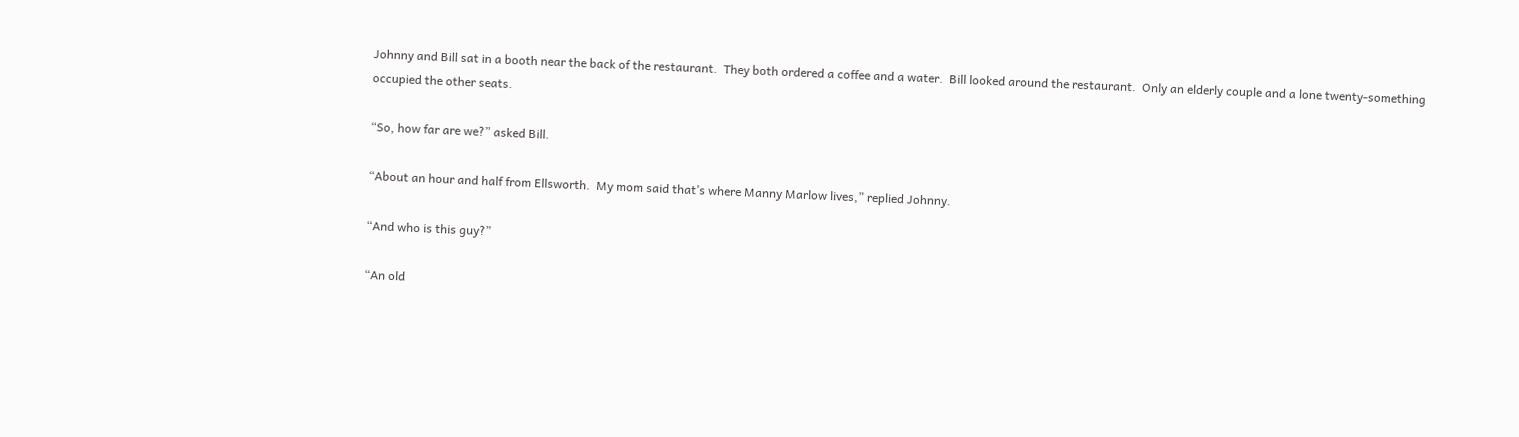Johnny and Bill sat in a booth near the back of the restaurant.  They both ordered a coffee and a water.  Bill looked around the restaurant.  Only an elderly couple and a lone twenty-something occupied the other seats.

“So, how far are we?” asked Bill.

“About an hour and half from Ellsworth.  My mom said that’s where Manny Marlow lives,” replied Johnny.

“And who is this guy?”

“An old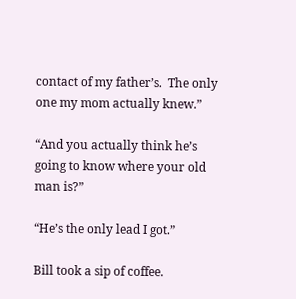contact of my father’s.  The only one my mom actually knew.”

“And you actually think he’s going to know where your old man is?”

“He’s the only lead I got.”

Bill took a sip of coffee.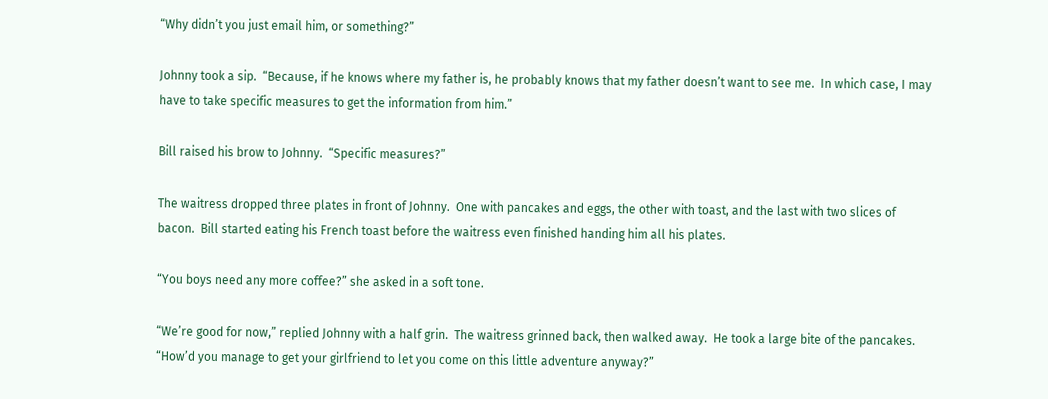“Why didn’t you just email him, or something?”

Johnny took a sip.  “Because, if he knows where my father is, he probably knows that my father doesn’t want to see me.  In which case, I may have to take specific measures to get the information from him.”

Bill raised his brow to Johnny.  “Specific measures?”

The waitress dropped three plates in front of Johnny.  One with pancakes and eggs, the other with toast, and the last with two slices of bacon.  Bill started eating his French toast before the waitress even finished handing him all his plates.

“You boys need any more coffee?” she asked in a soft tone.

“We’re good for now,” replied Johnny with a half grin.  The waitress grinned back, then walked away.  He took a large bite of the pancakes.  “How’d you manage to get your girlfriend to let you come on this little adventure anyway?”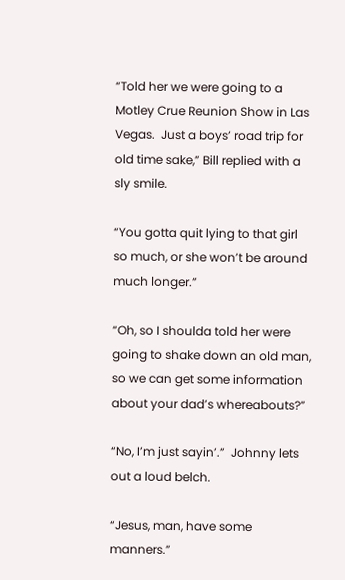“Told her we were going to a Motley Crue Reunion Show in Las Vegas.  Just a boys’ road trip for old time sake,” Bill replied with a sly smile.

“You gotta quit lying to that girl so much, or she won’t be around much longer.”

“Oh, so I shoulda told her were going to shake down an old man, so we can get some information about your dad’s whereabouts?”

“No, I’m just sayin’.”  Johnny lets out a loud belch.

“Jesus, man, have some manners.”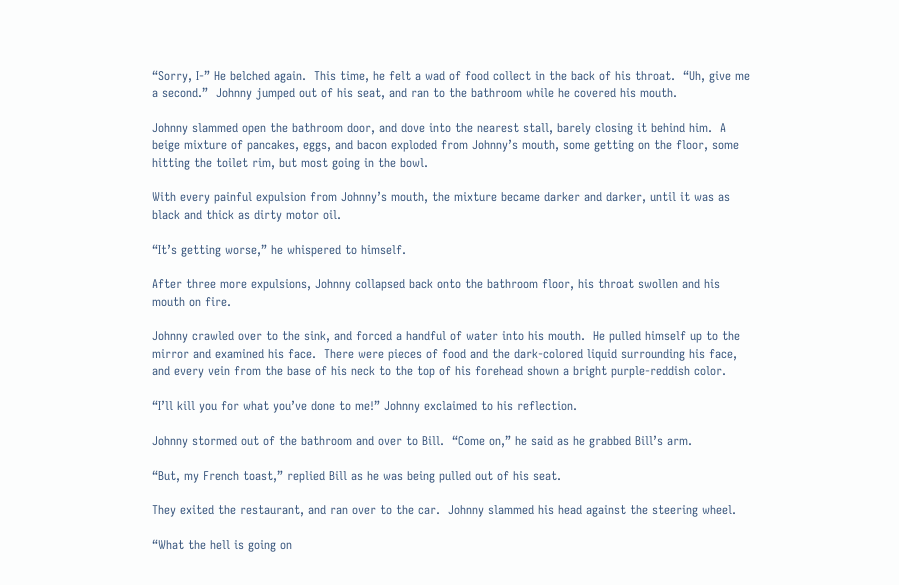“Sorry, I-” He belched again.  This time, he felt a wad of food collect in the back of his throat.  “Uh, give me a second.”  Johnny jumped out of his seat, and ran to the bathroom while he covered his mouth.

Johnny slammed open the bathroom door, and dove into the nearest stall, barely closing it behind him.  A beige mixture of pancakes, eggs, and bacon exploded from Johnny’s mouth, some getting on the floor, some hitting the toilet rim, but most going in the bowl.

With every painful expulsion from Johnny’s mouth, the mixture became darker and darker, until it was as black and thick as dirty motor oil.

“It’s getting worse,” he whispered to himself.

After three more expulsions, Johnny collapsed back onto the bathroom floor, his throat swollen and his mouth on fire.

Johnny crawled over to the sink, and forced a handful of water into his mouth.  He pulled himself up to the mirror and examined his face.  There were pieces of food and the dark-colored liquid surrounding his face, and every vein from the base of his neck to the top of his forehead shown a bright purple-reddish color.

“I’ll kill you for what you’ve done to me!” Johnny exclaimed to his reflection.

Johnny stormed out of the bathroom and over to Bill.  “Come on,” he said as he grabbed Bill’s arm.

“But, my French toast,” replied Bill as he was being pulled out of his seat.

They exited the restaurant, and ran over to the car.  Johnny slammed his head against the steering wheel.

“What the hell is going on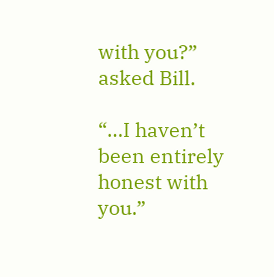with you?” asked Bill.

“…I haven’t been entirely honest with you.”